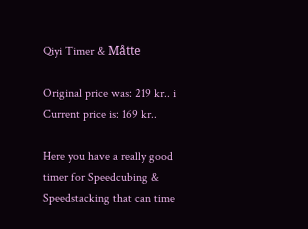Qiyi Timer & Måtte

Original price was: 219 kr.. i Current price is: 169 kr..

Here you have a really good timer for Speedcubing & Speedstacking that can time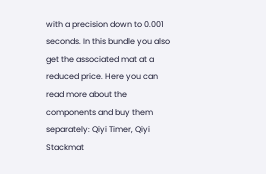with a precision down to 0.001 seconds. In this bundle you also get the associated mat at a reduced price. Here you can read more about the components and buy them separately: Qiyi Timer, Qiyi Stackmat